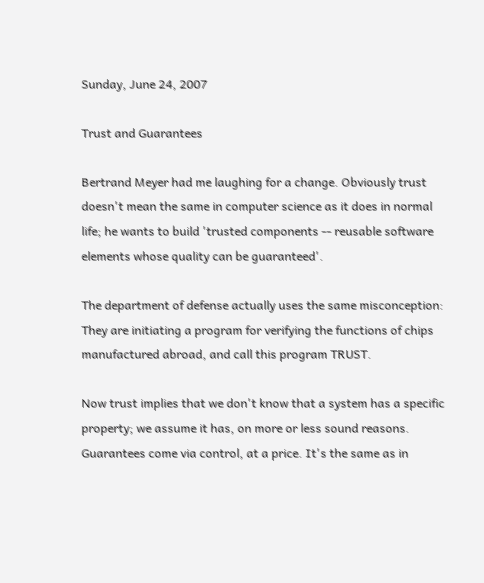Sunday, June 24, 2007

Trust and Guarantees

Bertrand Meyer had me laughing for a change. Obviously trust doesn't mean the same in computer science as it does in normal life; he wants to build 'trusted components -- reusable software elements whose quality can be guaranteed'.

The department of defense actually uses the same misconception: They are initiating a program for verifying the functions of chips manufactured abroad, and call this program TRUST.

Now trust implies that we don't know that a system has a specific property; we assume it has, on more or less sound reasons. Guarantees come via control, at a price. It's the same as in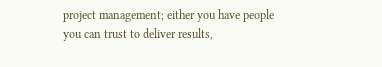project management; either you have people you can trust to deliver results,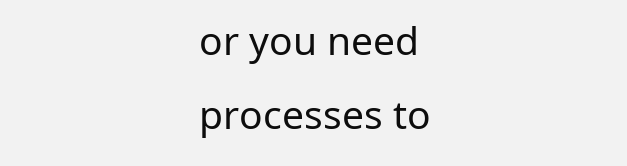or you need processes to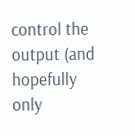control the output (and hopefully only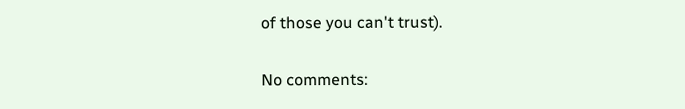of those you can't trust).

No comments: